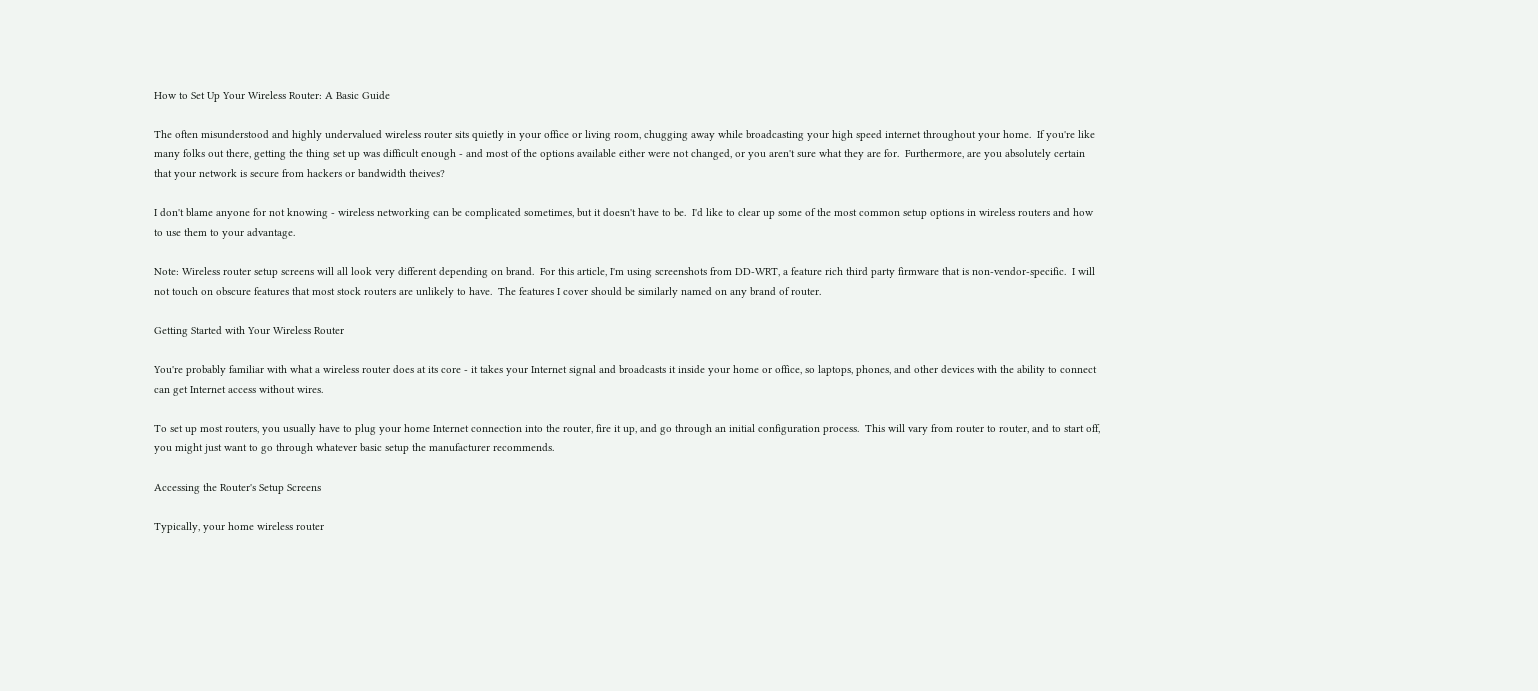How to Set Up Your Wireless Router: A Basic Guide

The often misunderstood and highly undervalued wireless router sits quietly in your office or living room, chugging away while broadcasting your high speed internet throughout your home.  If you're like many folks out there, getting the thing set up was difficult enough - and most of the options available either were not changed, or you aren't sure what they are for.  Furthermore, are you absolutely certain that your network is secure from hackers or bandwidth theives?

I don't blame anyone for not knowing - wireless networking can be complicated sometimes, but it doesn't have to be.  I'd like to clear up some of the most common setup options in wireless routers and how to use them to your advantage.

Note: Wireless router setup screens will all look very different depending on brand.  For this article, I'm using screenshots from DD-WRT, a feature rich third party firmware that is non-vendor-specific.  I will not touch on obscure features that most stock routers are unlikely to have.  The features I cover should be similarly named on any brand of router.

Getting Started with Your Wireless Router

You're probably familiar with what a wireless router does at its core - it takes your Internet signal and broadcasts it inside your home or office, so laptops, phones, and other devices with the ability to connect can get Internet access without wires.

To set up most routers, you usually have to plug your home Internet connection into the router, fire it up, and go through an initial configuration process.  This will vary from router to router, and to start off, you might just want to go through whatever basic setup the manufacturer recommends.

Accessing the Router's Setup Screens

Typically, your home wireless router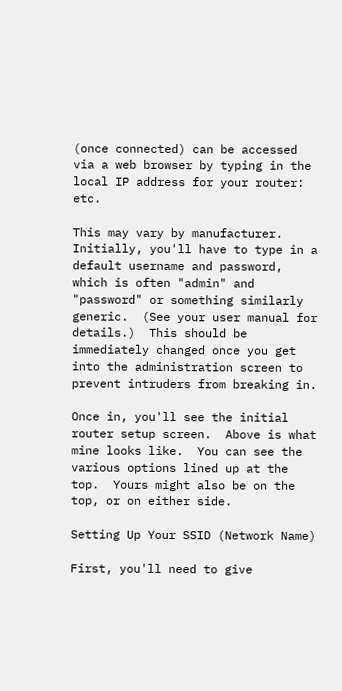(once connected) can be accessed via a web browser by typing in the local IP address for your router: etc.

This may vary by manufacturer. Initially, you'll have to type in a default username and password, which is often "admin" and "password" or something similarly generic.  (See your user manual for details.)  This should be immediately changed once you get into the administration screen to prevent intruders from breaking in.

Once in, you'll see the initial router setup screen.  Above is what mine looks like.  You can see the various options lined up at the top.  Yours might also be on the top, or on either side.

Setting Up Your SSID (Network Name)

First, you'll need to give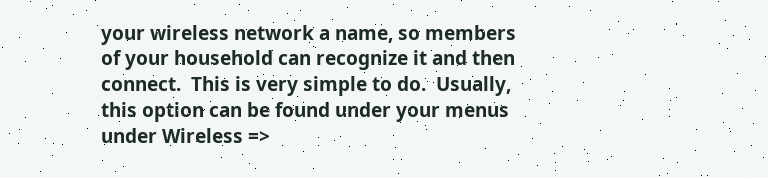your wireless network a name, so members of your household can recognize it and then connect.  This is very simple to do.  Usually, this option can be found under your menus under Wireless =>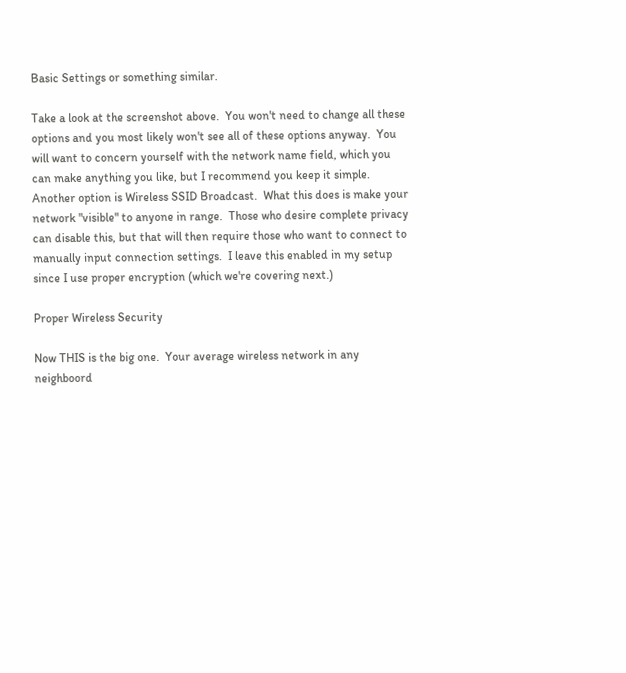Basic Settings or something similar.

Take a look at the screenshot above.  You won't need to change all these options and you most likely won't see all of these options anyway.  You will want to concern yourself with the network name field, which you can make anything you like, but I recommend you keep it simple.  Another option is Wireless SSID Broadcast.  What this does is make your network "visible" to anyone in range.  Those who desire complete privacy can disable this, but that will then require those who want to connect to manually input connection settings.  I leave this enabled in my setup since I use proper encryption (which we're covering next.)

Proper Wireless Security

Now THIS is the big one.  Your average wireless network in any neighboord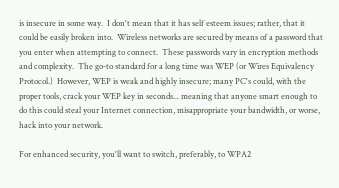is insecure in some way.  I don't mean that it has self esteem issues; rather, that it could be easily broken into.  Wireless networks are secured by means of a password that you enter when attempting to connect.  These passwords vary in encryption methods and complexity.  The go-to standard for a long time was WEP (or Wires Equivalency Protocol.)  However, WEP is weak and highly insecure; many PC's could, with the proper tools, crack your WEP key in seconds... meaning that anyone smart enough to do this could steal your Internet connection, misappropriate your bandwidth, or worse, hack into your network.

For enhanced security, you'll want to switch, preferably, to WPA2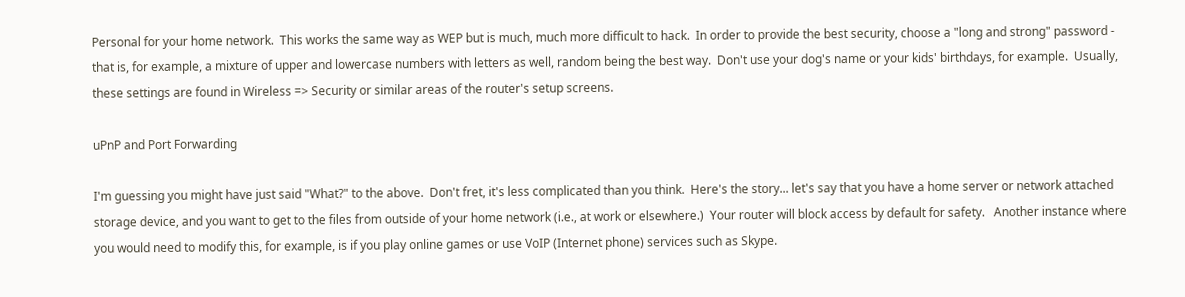Personal for your home network.  This works the same way as WEP but is much, much more difficult to hack.  In order to provide the best security, choose a "long and strong" password - that is, for example, a mixture of upper and lowercase numbers with letters as well, random being the best way.  Don't use your dog's name or your kids' birthdays, for example.  Usually, these settings are found in Wireless => Security or similar areas of the router's setup screens.

uPnP and Port Forwarding

I'm guessing you might have just said "What?" to the above.  Don't fret, it's less complicated than you think.  Here's the story... let's say that you have a home server or network attached storage device, and you want to get to the files from outside of your home network (i.e., at work or elsewhere.)  Your router will block access by default for safety.   Another instance where you would need to modify this, for example, is if you play online games or use VoIP (Internet phone) services such as Skype.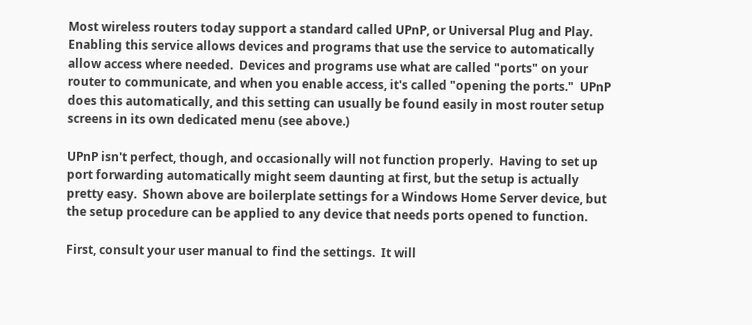Most wireless routers today support a standard called UPnP, or Universal Plug and Play.  Enabling this service allows devices and programs that use the service to automatically allow access where needed.  Devices and programs use what are called "ports" on your router to communicate, and when you enable access, it's called "opening the ports."  UPnP does this automatically, and this setting can usually be found easily in most router setup screens in its own dedicated menu (see above.)

UPnP isn't perfect, though, and occasionally will not function properly.  Having to set up port forwarding automatically might seem daunting at first, but the setup is actually pretty easy.  Shown above are boilerplate settings for a Windows Home Server device, but the setup procedure can be applied to any device that needs ports opened to function.

First, consult your user manual to find the settings.  It will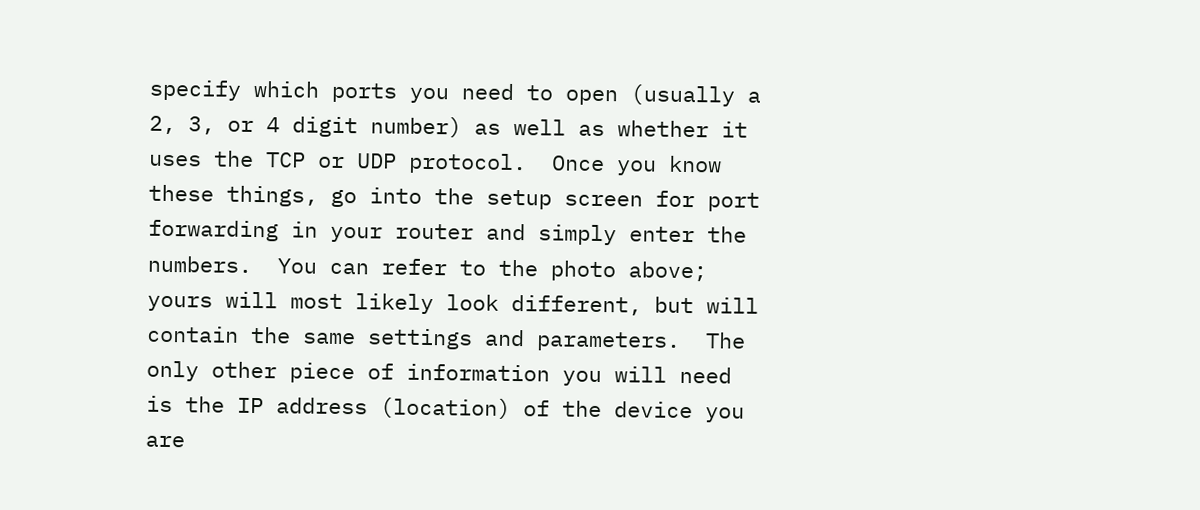specify which ports you need to open (usually a 2, 3, or 4 digit number) as well as whether it uses the TCP or UDP protocol.  Once you know these things, go into the setup screen for port forwarding in your router and simply enter the numbers.  You can refer to the photo above; yours will most likely look different, but will contain the same settings and parameters.  The only other piece of information you will need is the IP address (location) of the device you are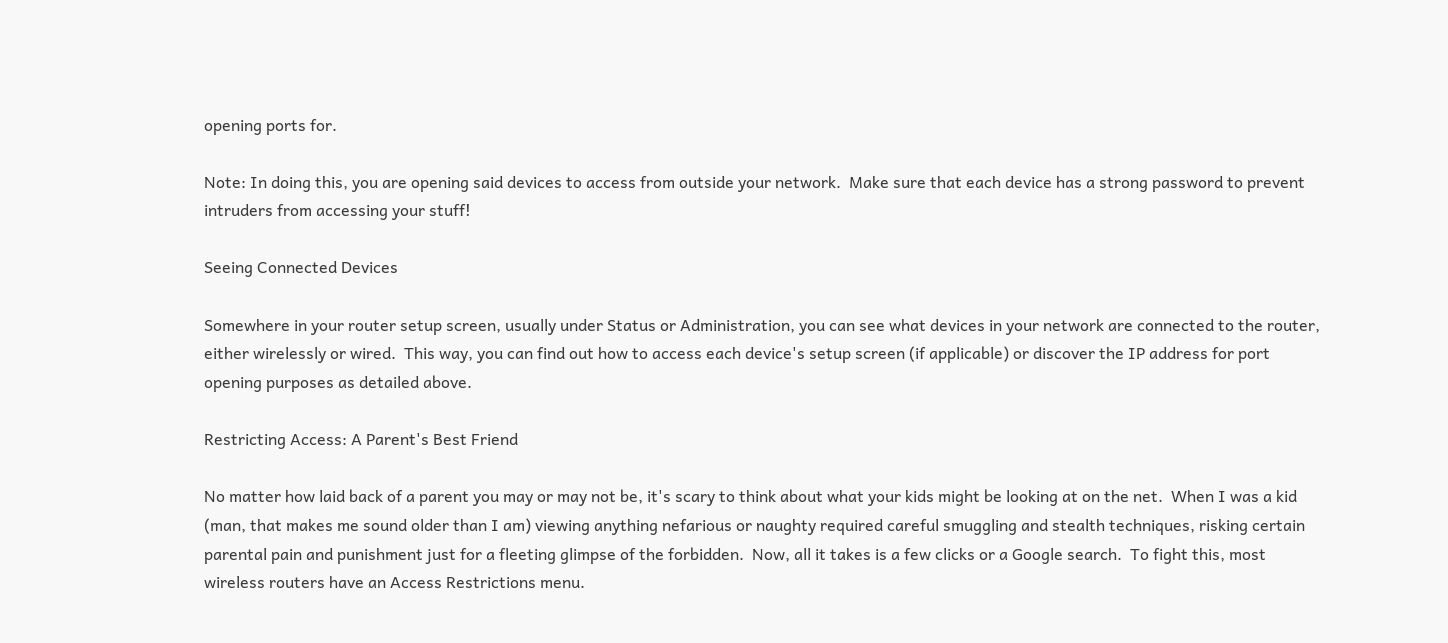opening ports for.

Note: In doing this, you are opening said devices to access from outside your network.  Make sure that each device has a strong password to prevent intruders from accessing your stuff!

Seeing Connected Devices

Somewhere in your router setup screen, usually under Status or Administration, you can see what devices in your network are connected to the router, either wirelessly or wired.  This way, you can find out how to access each device's setup screen (if applicable) or discover the IP address for port opening purposes as detailed above.

Restricting Access: A Parent's Best Friend

No matter how laid back of a parent you may or may not be, it's scary to think about what your kids might be looking at on the net.  When I was a kid (man, that makes me sound older than I am) viewing anything nefarious or naughty required careful smuggling and stealth techniques, risking certain parental pain and punishment just for a fleeting glimpse of the forbidden.  Now, all it takes is a few clicks or a Google search.  To fight this, most wireless routers have an Access Restrictions menu.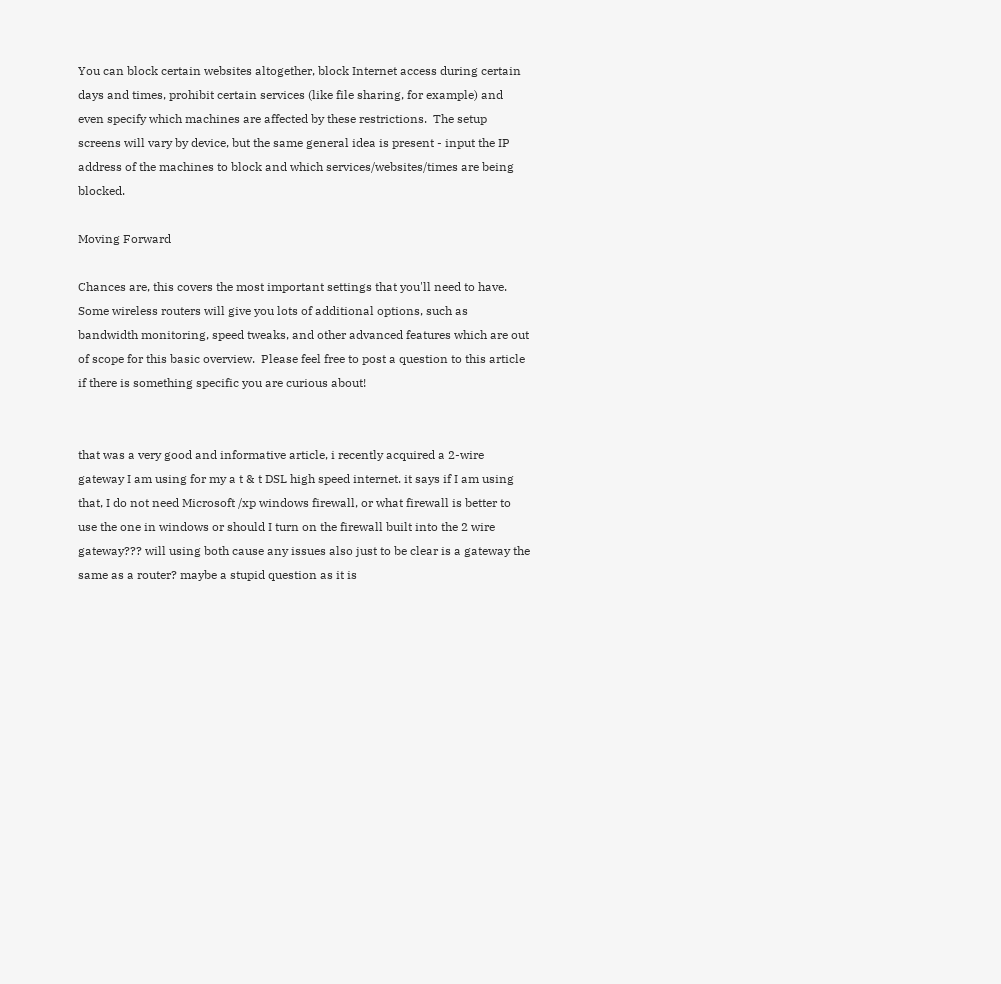You can block certain websites altogether, block Internet access during certain days and times, prohibit certain services (like file sharing, for example) and even specify which machines are affected by these restrictions.  The setup screens will vary by device, but the same general idea is present - input the IP address of the machines to block and which services/websites/times are being blocked.

Moving Forward

Chances are, this covers the most important settings that you'll need to have.  Some wireless routers will give you lots of additional options, such as bandwidth monitoring, speed tweaks, and other advanced features which are out of scope for this basic overview.  Please feel free to post a question to this article if there is something specific you are curious about!


that was a very good and informative article, i recently acquired a 2-wire gateway I am using for my a t & t DSL high speed internet. it says if I am using that, I do not need Microsoft /xp windows firewall, or what firewall is better to use the one in windows or should I turn on the firewall built into the 2 wire gateway??? will using both cause any issues also just to be clear is a gateway the same as a router? maybe a stupid question as it is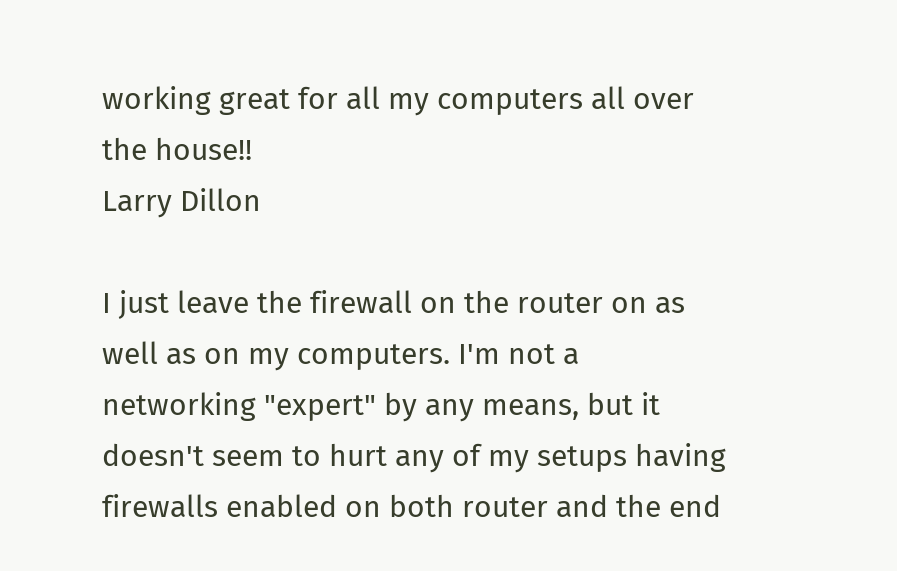working great for all my computers all over the house!!
Larry Dillon

I just leave the firewall on the router on as well as on my computers. I'm not a networking "expert" by any means, but it doesn't seem to hurt any of my setups having firewalls enabled on both router and the end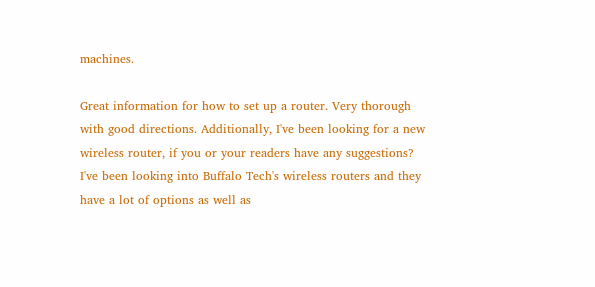machines.

Great information for how to set up a router. Very thorough with good directions. Additionally, I've been looking for a new wireless router, if you or your readers have any suggestions? I've been looking into Buffalo Tech's wireless routers and they have a lot of options as well as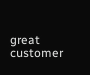great customer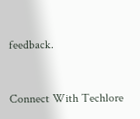feedback.


Connect With Techlore